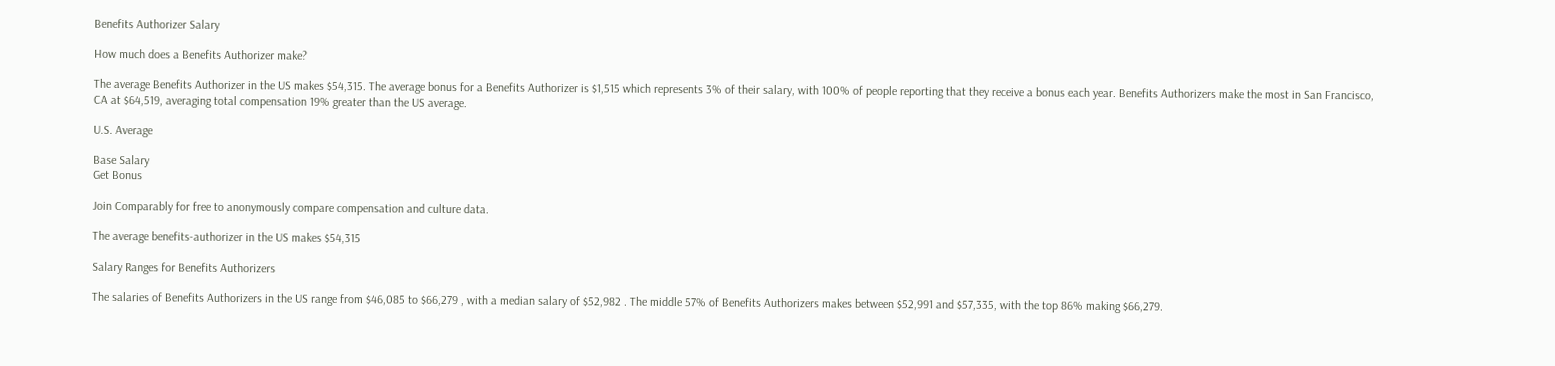Benefits Authorizer Salary

How much does a Benefits Authorizer make?

The average Benefits Authorizer in the US makes $54,315. The average bonus for a Benefits Authorizer is $1,515 which represents 3% of their salary, with 100% of people reporting that they receive a bonus each year. Benefits Authorizers make the most in San Francisco, CA at $64,519, averaging total compensation 19% greater than the US average.

U.S. Average

Base Salary
Get Bonus

Join Comparably for free to anonymously compare compensation and culture data.

The average benefits-authorizer in the US makes $54,315

Salary Ranges for Benefits Authorizers

The salaries of Benefits Authorizers in the US range from $46,085 to $66,279 , with a median salary of $52,982 . The middle 57% of Benefits Authorizers makes between $52,991 and $57,335, with the top 86% making $66,279.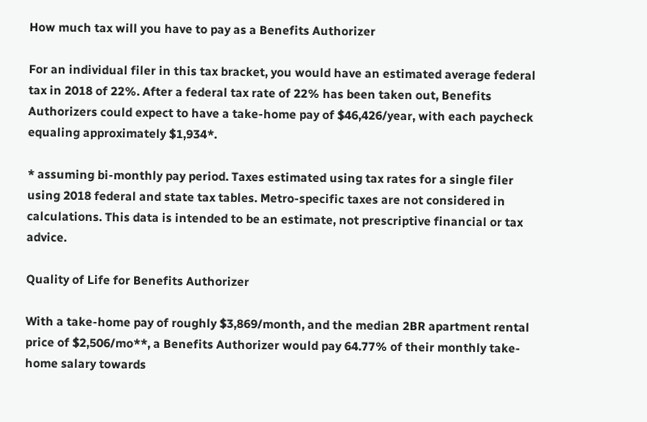How much tax will you have to pay as a Benefits Authorizer

For an individual filer in this tax bracket, you would have an estimated average federal tax in 2018 of 22%. After a federal tax rate of 22% has been taken out, Benefits Authorizers could expect to have a take-home pay of $46,426/year, with each paycheck equaling approximately $1,934*.

* assuming bi-monthly pay period. Taxes estimated using tax rates for a single filer using 2018 federal and state tax tables. Metro-specific taxes are not considered in calculations. This data is intended to be an estimate, not prescriptive financial or tax advice.

Quality of Life for Benefits Authorizer

With a take-home pay of roughly $3,869/month, and the median 2BR apartment rental price of $2,506/mo**, a Benefits Authorizer would pay 64.77% of their monthly take-home salary towards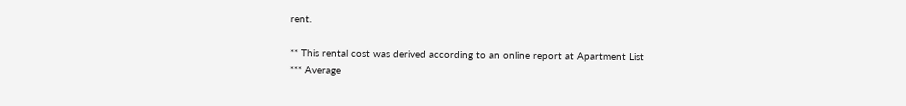rent.

** This rental cost was derived according to an online report at Apartment List
*** Average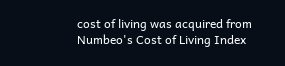cost of living was acquired from Numbeo's Cost of Living Index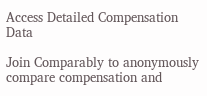Access Detailed Compensation Data

Join Comparably to anonymously compare compensation and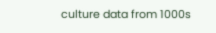culture data from 1000s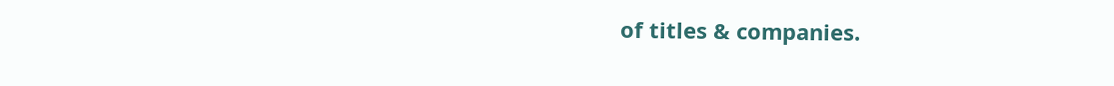of titles & companies.